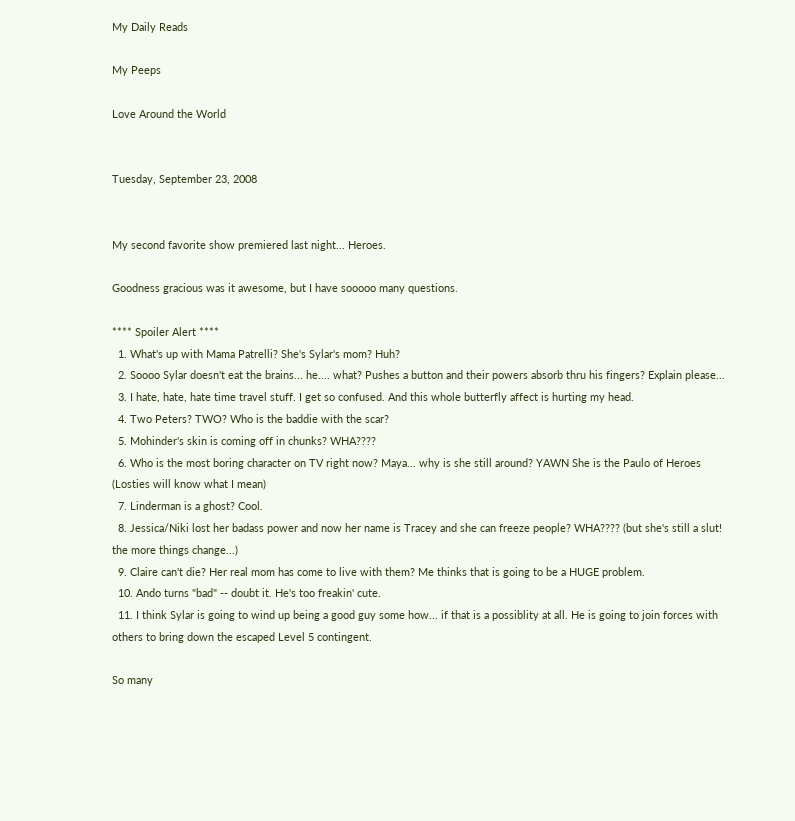My Daily Reads

My Peeps

Love Around the World


Tuesday, September 23, 2008


My second favorite show premiered last night... Heroes.

Goodness gracious was it awesome, but I have sooooo many questions.

**** Spoiler Alert ****
  1. What's up with Mama Patrelli? She's Sylar's mom? Huh?
  2. Soooo Sylar doesn't eat the brains... he.... what? Pushes a button and their powers absorb thru his fingers? Explain please...
  3. I hate, hate, hate time travel stuff. I get so confused. And this whole butterfly affect is hurting my head.
  4. Two Peters? TWO? Who is the baddie with the scar?
  5. Mohinder's skin is coming off in chunks? WHA????
  6. Who is the most boring character on TV right now? Maya... why is she still around? YAWN She is the Paulo of Heroes (Losties will know what I mean)
  7. Linderman is a ghost? Cool.
  8. Jessica/Niki lost her badass power and now her name is Tracey and she can freeze people? WHA???? (but she's still a slut! the more things change...)
  9. Claire can't die? Her real mom has come to live with them? Me thinks that is going to be a HUGE problem.
  10. Ando turns "bad" -- doubt it. He's too freakin' cute.
  11. I think Sylar is going to wind up being a good guy some how... if that is a possiblity at all. He is going to join forces with others to bring down the escaped Level 5 contingent.

So many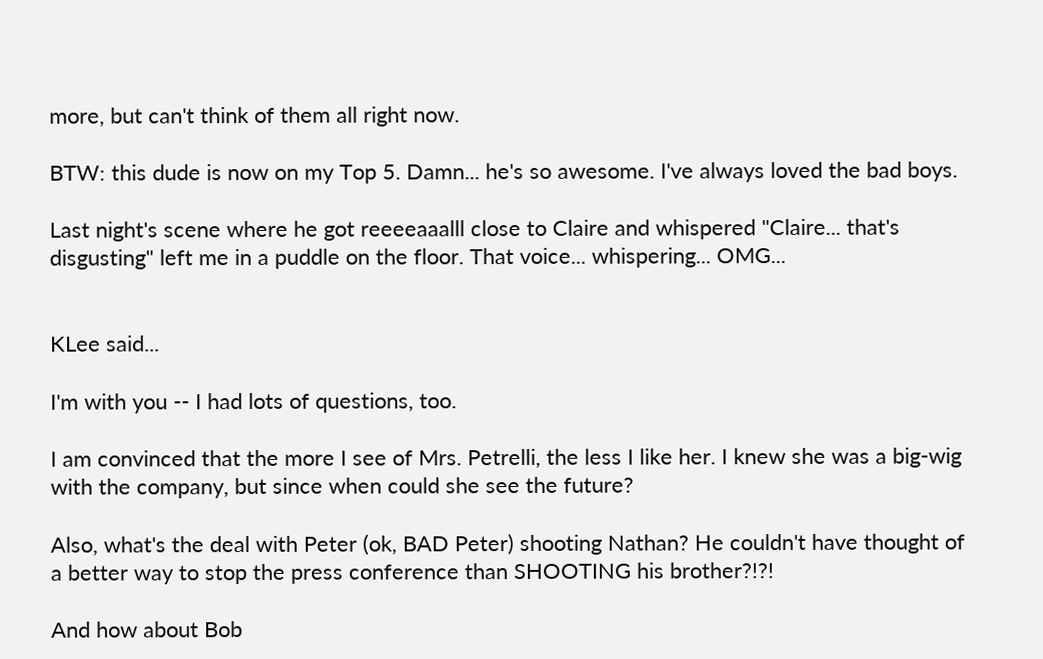more, but can't think of them all right now.

BTW: this dude is now on my Top 5. Damn... he's so awesome. I've always loved the bad boys.

Last night's scene where he got reeeeaaalll close to Claire and whispered "Claire... that's disgusting" left me in a puddle on the floor. That voice... whispering... OMG...


KLee said...

I'm with you -- I had lots of questions, too.

I am convinced that the more I see of Mrs. Petrelli, the less I like her. I knew she was a big-wig with the company, but since when could she see the future?

Also, what's the deal with Peter (ok, BAD Peter) shooting Nathan? He couldn't have thought of a better way to stop the press conference than SHOOTING his brother?!?!

And how about Bob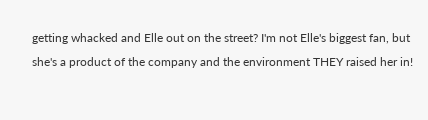getting whacked and Elle out on the street? I'm not Elle's biggest fan, but she's a product of the company and the environment THEY raised her in!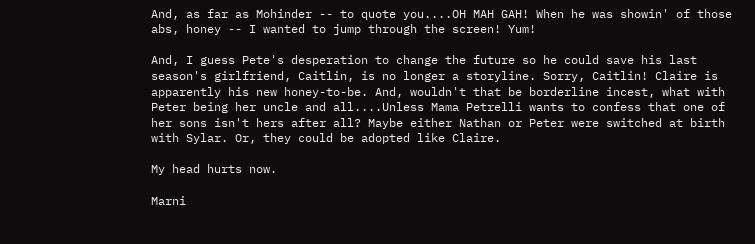And, as far as Mohinder -- to quote you....OH MAH GAH! When he was showin' of those abs, honey -- I wanted to jump through the screen! Yum!

And, I guess Pete's desperation to change the future so he could save his last season's girlfriend, Caitlin, is no longer a storyline. Sorry, Caitlin! Claire is apparently his new honey-to-be. And, wouldn't that be borderline incest, what with Peter being her uncle and all....Unless Mama Petrelli wants to confess that one of her sons isn't hers after all? Maybe either Nathan or Peter were switched at birth with Sylar. Or, they could be adopted like Claire.

My head hurts now.

Marni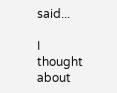said...

I thought about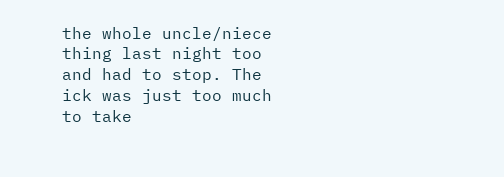the whole uncle/niece thing last night too and had to stop. The ick was just too much to take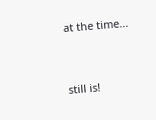at the time...


still is!